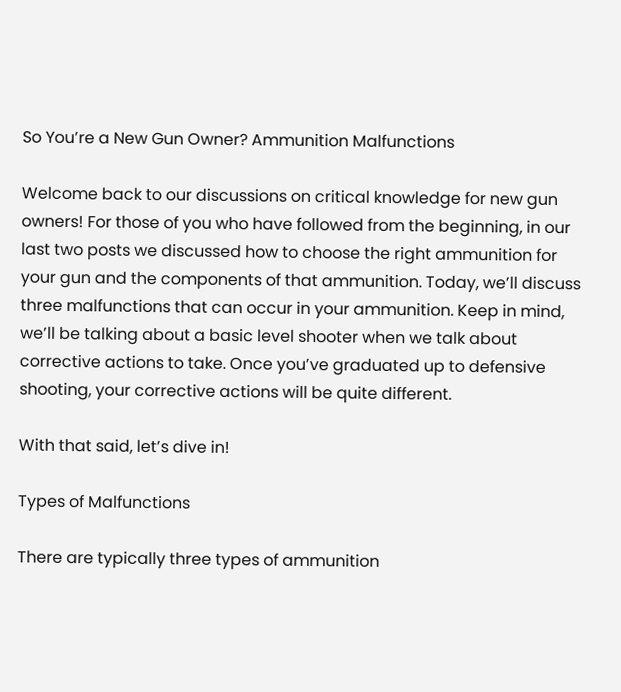So You’re a New Gun Owner? Ammunition Malfunctions

Welcome back to our discussions on critical knowledge for new gun owners! For those of you who have followed from the beginning, in our last two posts we discussed how to choose the right ammunition for your gun and the components of that ammunition. Today, we’ll discuss three malfunctions that can occur in your ammunition. Keep in mind, we’ll be talking about a basic level shooter when we talk about corrective actions to take. Once you’ve graduated up to defensive shooting, your corrective actions will be quite different.

With that said, let’s dive in!

Types of Malfunctions

There are typically three types of ammunition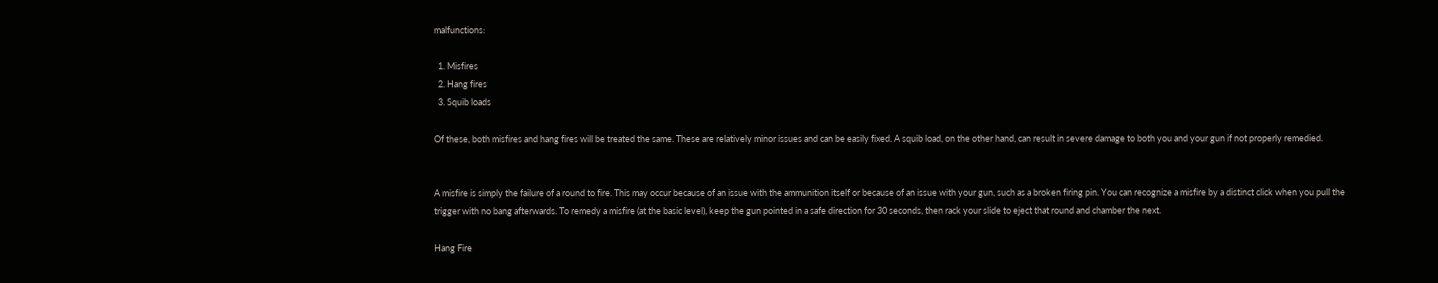malfunctions:

  1. Misfires
  2. Hang fires
  3. Squib loads

Of these, both misfires and hang fires will be treated the same. These are relatively minor issues and can be easily fixed. A squib load, on the other hand, can result in severe damage to both you and your gun if not properly remedied.


A misfire is simply the failure of a round to fire. This may occur because of an issue with the ammunition itself or because of an issue with your gun, such as a broken firing pin. You can recognize a misfire by a distinct click when you pull the trigger with no bang afterwards. To remedy a misfire (at the basic level), keep the gun pointed in a safe direction for 30 seconds, then rack your slide to eject that round and chamber the next.

Hang Fire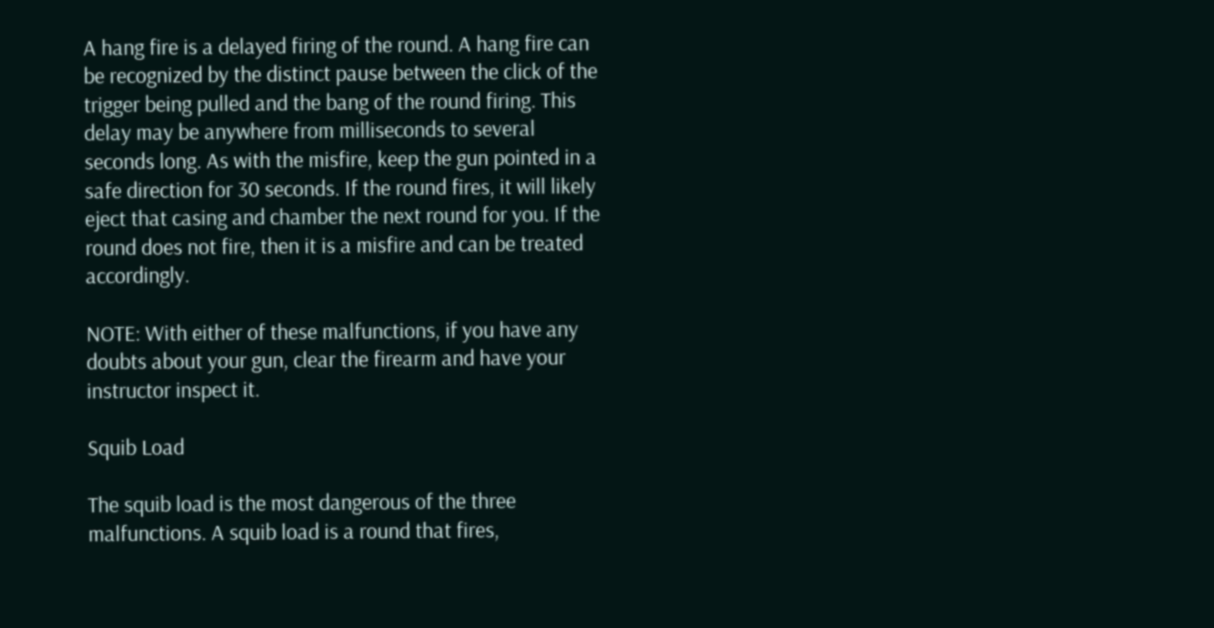A hang fire is a delayed firing of the round. A hang fire can be recognized by the distinct pause between the click of the trigger being pulled and the bang of the round firing. This delay may be anywhere from milliseconds to several seconds long. As with the misfire, keep the gun pointed in a safe direction for 30 seconds. If the round fires, it will likely eject that casing and chamber the next round for you. If the round does not fire, then it is a misfire and can be treated accordingly.

NOTE: With either of these malfunctions, if you have any doubts about your gun, clear the firearm and have your instructor inspect it.

Squib Load

The squib load is the most dangerous of the three malfunctions. A squib load is a round that fires,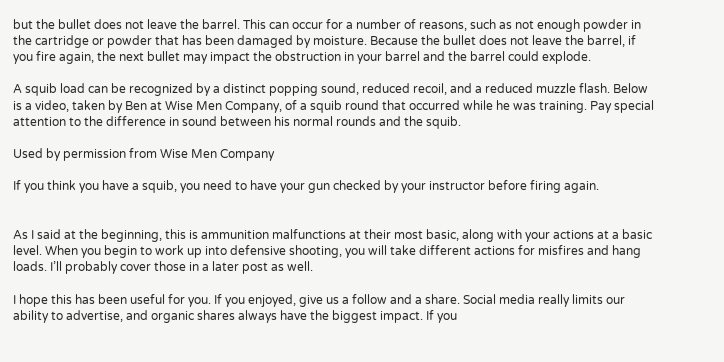but the bullet does not leave the barrel. This can occur for a number of reasons, such as not enough powder in the cartridge or powder that has been damaged by moisture. Because the bullet does not leave the barrel, if you fire again, the next bullet may impact the obstruction in your barrel and the barrel could explode.

A squib load can be recognized by a distinct popping sound, reduced recoil, and a reduced muzzle flash. Below is a video, taken by Ben at Wise Men Company, of a squib round that occurred while he was training. Pay special attention to the difference in sound between his normal rounds and the squib.

Used by permission from Wise Men Company

If you think you have a squib, you need to have your gun checked by your instructor before firing again.


As I said at the beginning, this is ammunition malfunctions at their most basic, along with your actions at a basic level. When you begin to work up into defensive shooting, you will take different actions for misfires and hang loads. I’ll probably cover those in a later post as well.

I hope this has been useful for you. If you enjoyed, give us a follow and a share. Social media really limits our ability to advertise, and organic shares always have the biggest impact. If you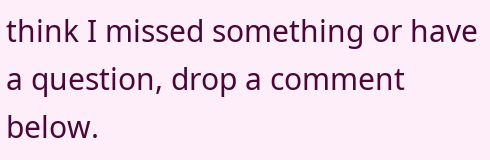think I missed something or have a question, drop a comment below.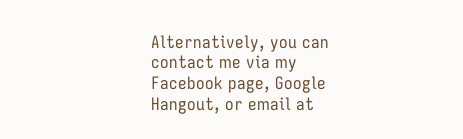Alternatively, you can contact me via my Facebook page, Google Hangout, or email at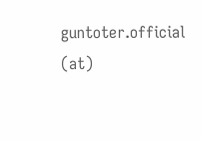guntoter.official (at)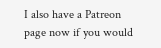I also have a Patreon page now if you would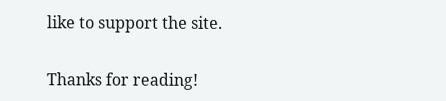like to support the site.

Thanks for reading!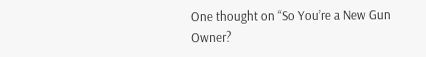One thought on “So You’re a New Gun Owner?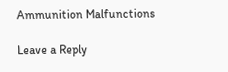Ammunition Malfunctions

Leave a Reply